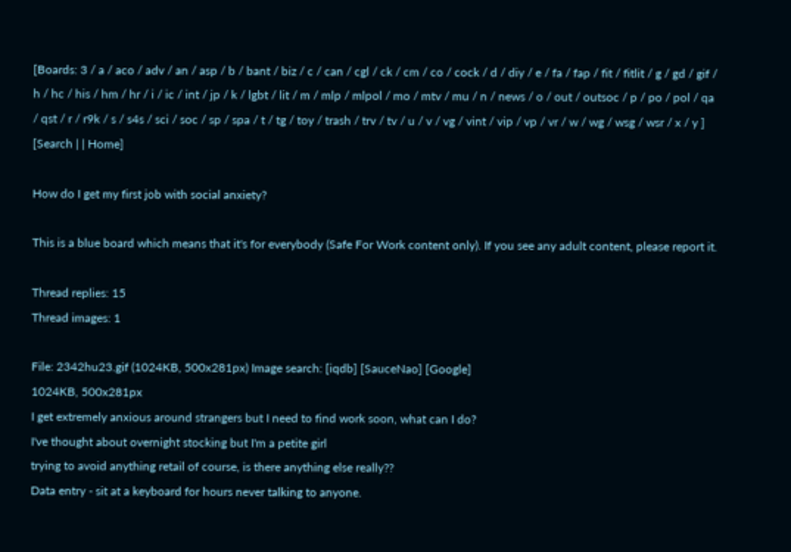[Boards: 3 / a / aco / adv / an / asp / b / bant / biz / c / can / cgl / ck / cm / co / cock / d / diy / e / fa / fap / fit / fitlit / g / gd / gif / h / hc / his / hm / hr / i / ic / int / jp / k / lgbt / lit / m / mlp / mlpol / mo / mtv / mu / n / news / o / out / outsoc / p / po / pol / qa / qst / r / r9k / s / s4s / sci / soc / sp / spa / t / tg / toy / trash / trv / tv / u / v / vg / vint / vip / vp / vr / w / wg / wsg / wsr / x / y ] [Search | | Home]

How do I get my first job with social anxiety?

This is a blue board which means that it's for everybody (Safe For Work content only). If you see any adult content, please report it.

Thread replies: 15
Thread images: 1

File: 2342hu23.gif (1024KB, 500x281px) Image search: [iqdb] [SauceNao] [Google]
1024KB, 500x281px
I get extremely anxious around strangers but I need to find work soon, what can I do?
I've thought about overnight stocking but I'm a petite girl
trying to avoid anything retail of course, is there anything else really??
Data entry - sit at a keyboard for hours never talking to anyone.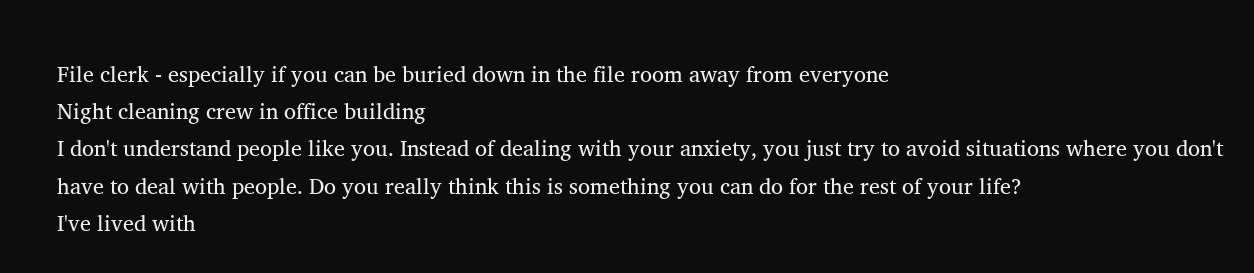File clerk - especially if you can be buried down in the file room away from everyone
Night cleaning crew in office building
I don't understand people like you. Instead of dealing with your anxiety, you just try to avoid situations where you don't have to deal with people. Do you really think this is something you can do for the rest of your life?
I've lived with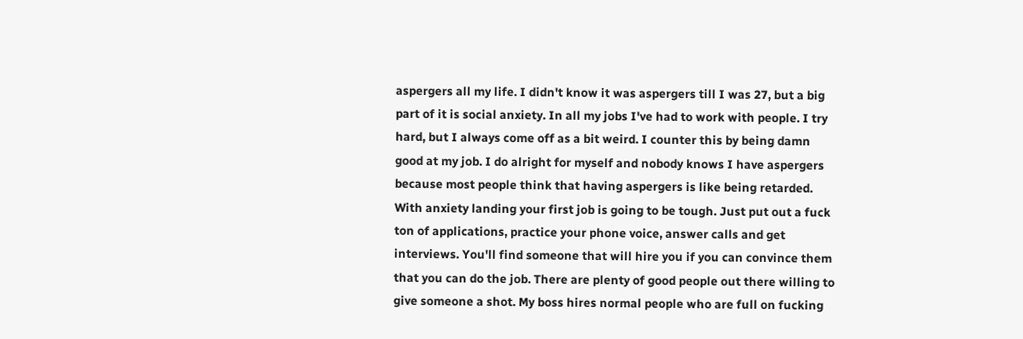aspergers all my life. I didn't know it was aspergers till I was 27, but a big part of it is social anxiety. In all my jobs I've had to work with people. I try hard, but I always come off as a bit weird. I counter this by being damn good at my job. I do alright for myself and nobody knows I have aspergers because most people think that having aspergers is like being retarded. With anxiety landing your first job is going to be tough. Just put out a fuck ton of applications, practice your phone voice, answer calls and get interviews. You'll find someone that will hire you if you can convince them that you can do the job. There are plenty of good people out there willing to give someone a shot. My boss hires normal people who are full on fucking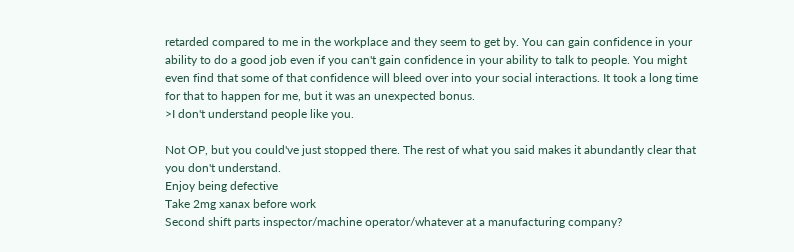retarded compared to me in the workplace and they seem to get by. You can gain confidence in your ability to do a good job even if you can't gain confidence in your ability to talk to people. You might even find that some of that confidence will bleed over into your social interactions. It took a long time for that to happen for me, but it was an unexpected bonus.
>I don't understand people like you.

Not OP, but you could've just stopped there. The rest of what you said makes it abundantly clear that you don't understand.
Enjoy being defective
Take 2mg xanax before work
Second shift parts inspector/machine operator/whatever at a manufacturing company?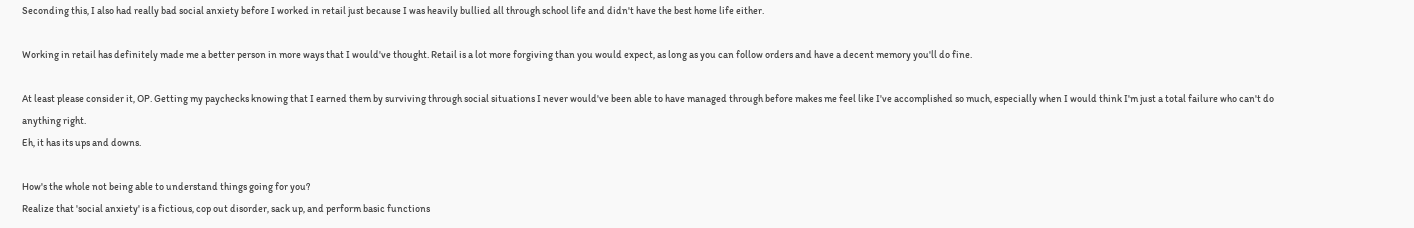Seconding this, I also had really bad social anxiety before I worked in retail just because I was heavily bullied all through school life and didn't have the best home life either.

Working in retail has definitely made me a better person in more ways that I would've thought. Retail is a lot more forgiving than you would expect, as long as you can follow orders and have a decent memory you'll do fine.

At least please consider it, OP. Getting my paychecks knowing that I earned them by surviving through social situations I never would've been able to have managed through before makes me feel like I've accomplished so much, especially when I would think I'm just a total failure who can't do anything right.
Eh, it has its ups and downs.

How's the whole not being able to understand things going for you?
Realize that 'social anxiety' is a fictious, cop out disorder, sack up, and perform basic functions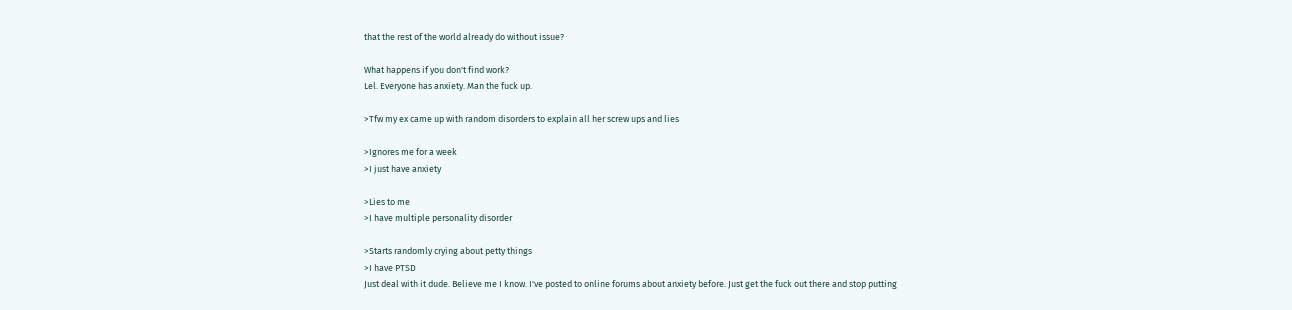that the rest of the world already do without issue?

What happens if you don't find work?
Lel. Everyone has anxiety. Man the fuck up.

>Tfw my ex came up with random disorders to explain all her screw ups and lies

>Ignores me for a week
>I just have anxiety

>Lies to me
>I have multiple personality disorder

>Starts randomly crying about petty things
>I have PTSD
Just deal with it dude. Believe me I know. I've posted to online forums about anxiety before. Just get the fuck out there and stop putting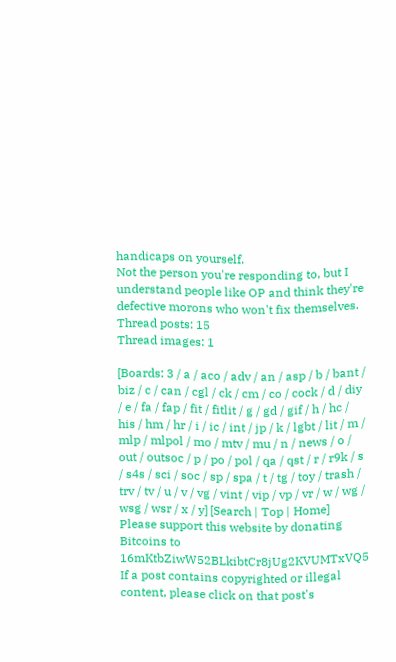handicaps on yourself.
Not the person you're responding to, but I understand people like OP and think they're defective morons who won't fix themselves.
Thread posts: 15
Thread images: 1

[Boards: 3 / a / aco / adv / an / asp / b / bant / biz / c / can / cgl / ck / cm / co / cock / d / diy / e / fa / fap / fit / fitlit / g / gd / gif / h / hc / his / hm / hr / i / ic / int / jp / k / lgbt / lit / m / mlp / mlpol / mo / mtv / mu / n / news / o / out / outsoc / p / po / pol / qa / qst / r / r9k / s / s4s / sci / soc / sp / spa / t / tg / toy / trash / trv / tv / u / v / vg / vint / vip / vp / vr / w / wg / wsg / wsr / x / y] [Search | Top | Home]
Please support this website by donating Bitcoins to 16mKtbZiwW52BLkibtCr8jUg2KVUMTxVQ5
If a post contains copyrighted or illegal content, please click on that post's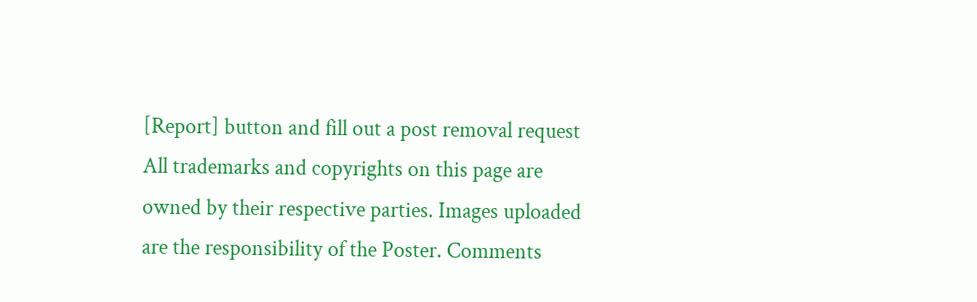[Report] button and fill out a post removal request
All trademarks and copyrights on this page are owned by their respective parties. Images uploaded are the responsibility of the Poster. Comments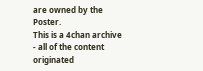are owned by the Poster.
This is a 4chan archive - all of the content originated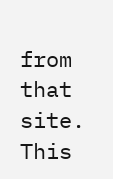from that site. This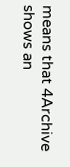means that 4Archive shows an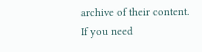archive of their content. If you need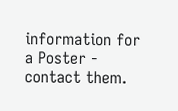information for a Poster - contact them.